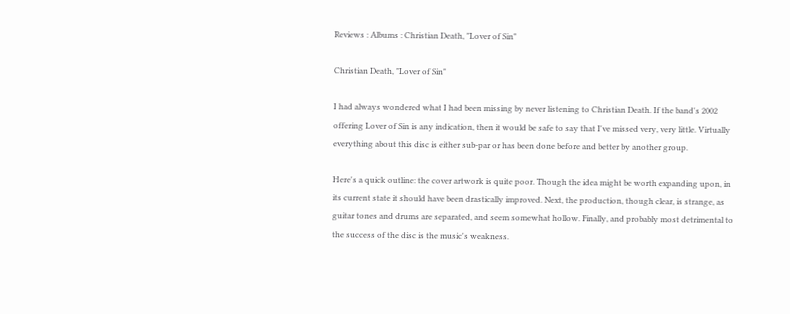Reviews : Albums : Christian Death, "Lover of Sin"

Christian Death, "Lover of Sin"

I had always wondered what I had been missing by never listening to Christian Death. If the band's 2002 offering Lover of Sin is any indication, then it would be safe to say that I've missed very, very little. Virtually everything about this disc is either sub-par or has been done before and better by another group.

Here's a quick outline: the cover artwork is quite poor. Though the idea might be worth expanding upon, in its current state it should have been drastically improved. Next, the production, though clear, is strange, as guitar tones and drums are separated, and seem somewhat hollow. Finally, and probably most detrimental to the success of the disc is the music's weakness.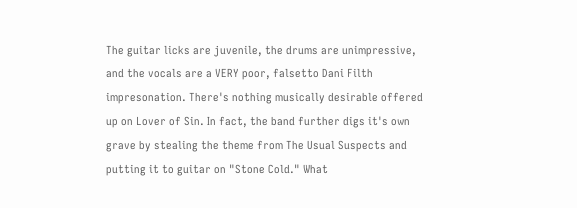The guitar licks are juvenile, the drums are unimpressive, and the vocals are a VERY poor, falsetto Dani Filth impresonation. There's nothing musically desirable offered up on Lover of Sin. In fact, the band further digs it's own grave by stealing the theme from The Usual Suspects and putting it to guitar on "Stone Cold." What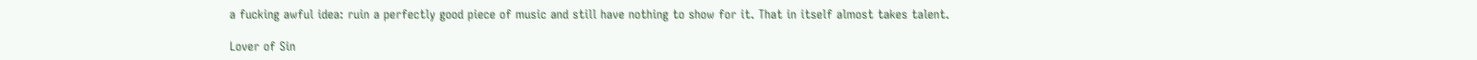a fucking awful idea: ruin a perfectly good piece of music and still have nothing to show for it. That in itself almost takes talent.

Lover of Sin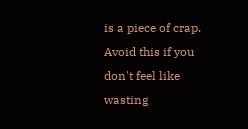is a piece of crap. Avoid this if you don't feel like wasting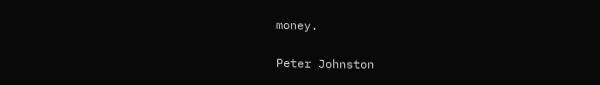money.

Peter Johnston